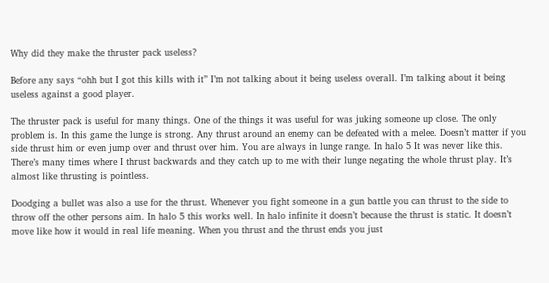Why did they make the thruster pack useless?

Before any says “ohh but I got this kills with it” I’m not talking about it being useless overall. I’m talking about it being useless against a good player.

The thruster pack is useful for many things. One of the things it was useful for was juking someone up close. The only problem is. In this game the lunge is strong. Any thrust around an enemy can be defeated with a melee. Doesn’t matter if you side thrust him or even jump over and thrust over him. You are always in lunge range. In halo 5 It was never like this. There’s many times where I thrust backwards and they catch up to me with their lunge negating the whole thrust play. It’s almost like thrusting is pointless.

Doodging a bullet was also a use for the thrust. Whenever you fight someone in a gun battle you can thrust to the side to throw off the other persons aim. In halo 5 this works well. In halo infinite it doesn’t because the thrust is static. It doesn’t move like how it would in real life meaning. When you thrust and the thrust ends you just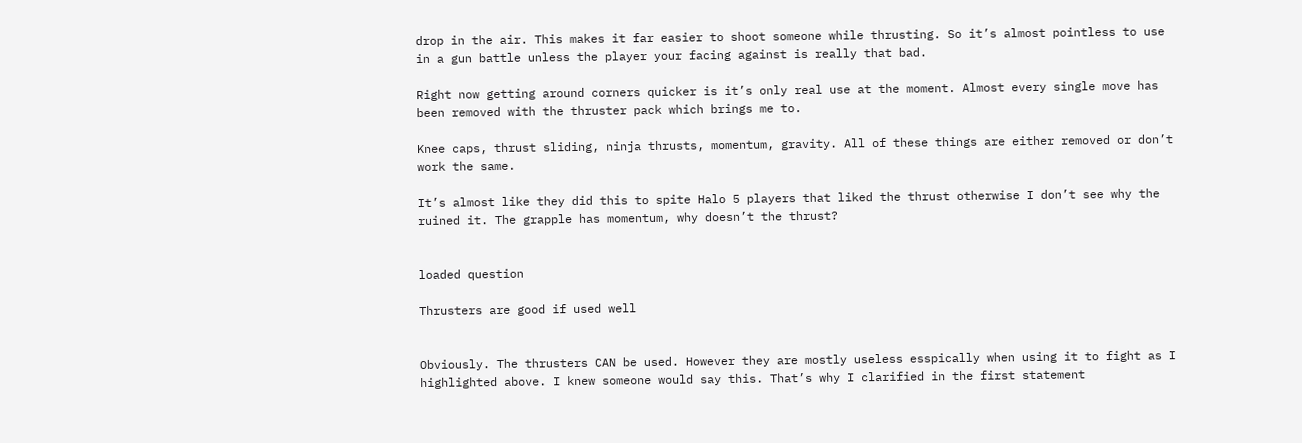drop in the air. This makes it far easier to shoot someone while thrusting. So it’s almost pointless to use in a gun battle unless the player your facing against is really that bad.

Right now getting around corners quicker is it’s only real use at the moment. Almost every single move has been removed with the thruster pack which brings me to.

Knee caps, thrust sliding, ninja thrusts, momentum, gravity. All of these things are either removed or don’t work the same.

It’s almost like they did this to spite Halo 5 players that liked the thrust otherwise I don’t see why the ruined it. The grapple has momentum, why doesn’t the thrust?


loaded question

Thrusters are good if used well


Obviously. The thrusters CAN be used. However they are mostly useless esspically when using it to fight as I highlighted above. I knew someone would say this. That’s why I clarified in the first statement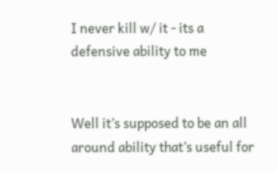I never kill w/ it - its a defensive ability to me


Well it’s supposed to be an all around ability that’s useful for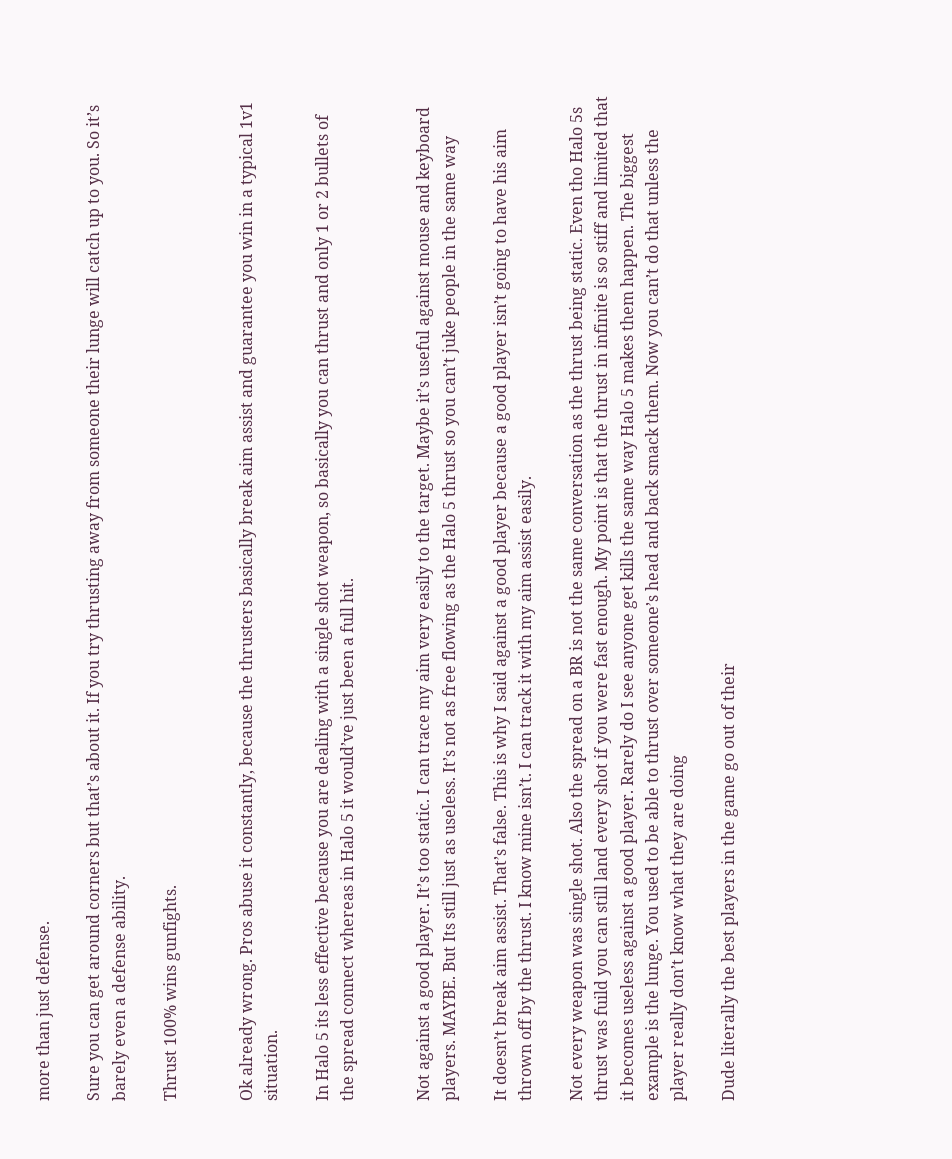more than just defense.

Sure you can get around corners but that’s about it. If you try thrusting away from someone their lunge will catch up to you. So it’s barely even a defense ability.

Thrust 100% wins gunfights.


Ok already wrong. Pros abuse it constantly, because the thrusters basically break aim assist and guarantee you win in a typical 1v1 situation.

In Halo 5 its less effective because you are dealing with a single shot weapon, so basically you can thrust and only 1 or 2 bullets of the spread connect whereas in Halo 5 it would’ve just been a full hit.


Not against a good player. It’s too static. I can trace my aim very easily to the target. Maybe it’s useful against mouse and keyboard players. MAYBE. But Its still just as useless. It’s not as free flowing as the Halo 5 thrust so you can’t juke people in the same way

It doesn’t break aim assist. That’s false. This is why I said against a good player because a good player isn’t going to have his aim thrown off by the thrust. I know mine isn’t. I can track it with my aim assist easily.

Not every weapon was single shot. Also the spread on a BR is not the same conversation as the thrust being static. Even tho Halo 5s thrust was fuild you can still land every shot if you were fast enough. My point is that the thrust in infinite is so stiff and limited that it becomes useless against a good player. Rarely do I see anyone get kills the same way Halo 5 makes them happen. The biggest example is the lunge. You used to be able to thrust over someone’s head and back smack them. Now you can’t do that unless the player really don’t know what they are doing

Dude literally the best players in the game go out of their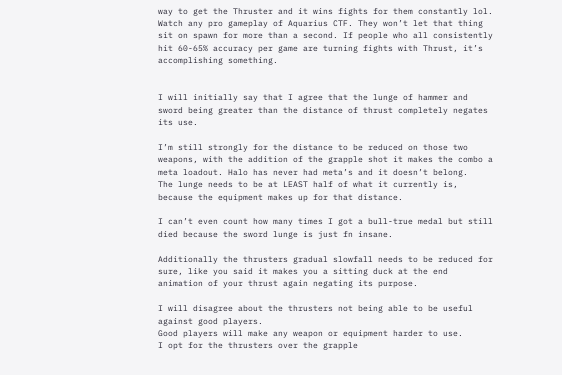way to get the Thruster and it wins fights for them constantly lol. Watch any pro gameplay of Aquarius CTF. They won’t let that thing sit on spawn for more than a second. If people who all consistently hit 60-65% accuracy per game are turning fights with Thrust, it’s accomplishing something.


I will initially say that I agree that the lunge of hammer and sword being greater than the distance of thrust completely negates its use.

I’m still strongly for the distance to be reduced on those two weapons, with the addition of the grapple shot it makes the combo a meta loadout. Halo has never had meta’s and it doesn’t belong.
The lunge needs to be at LEAST half of what it currently is, because the equipment makes up for that distance.

I can’t even count how many times I got a bull-true medal but still died because the sword lunge is just fn insane.

Additionally the thrusters gradual slowfall needs to be reduced for sure, like you said it makes you a sitting duck at the end animation of your thrust again negating its purpose.

I will disagree about the thrusters not being able to be useful against good players.
Good players will make any weapon or equipment harder to use.
I opt for the thrusters over the grapple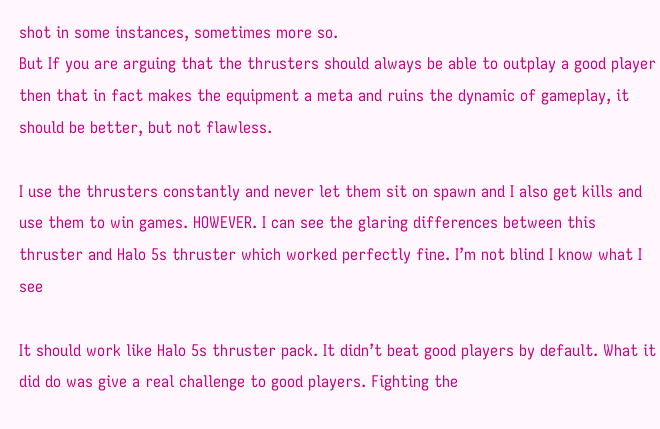shot in some instances, sometimes more so.
But If you are arguing that the thrusters should always be able to outplay a good player then that in fact makes the equipment a meta and ruins the dynamic of gameplay, it should be better, but not flawless.

I use the thrusters constantly and never let them sit on spawn and I also get kills and use them to win games. HOWEVER. I can see the glaring differences between this thruster and Halo 5s thruster which worked perfectly fine. I’m not blind I know what I see

It should work like Halo 5s thruster pack. It didn’t beat good players by default. What it did do was give a real challenge to good players. Fighting the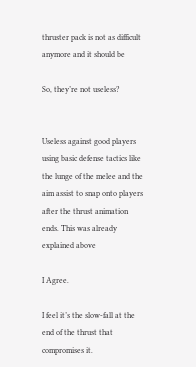thruster pack is not as difficult anymore and it should be

So, they’re not useless?


Useless against good players using basic defense tactics like the lunge of the melee and the aim assist to snap onto players after the thrust animation ends. This was already explained above

I Agree.

I feel it’s the slow-fall at the end of the thrust that compromises it.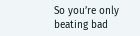So you’re only beating bad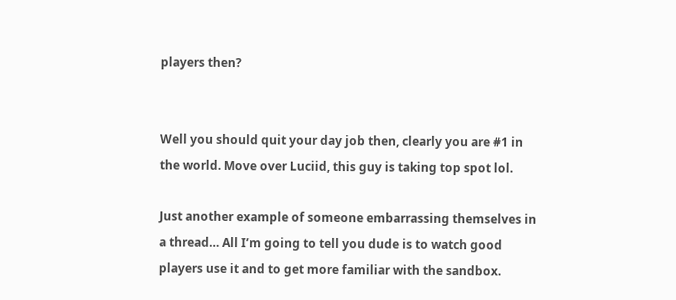players then?


Well you should quit your day job then, clearly you are #1 in the world. Move over Luciid, this guy is taking top spot lol.

Just another example of someone embarrassing themselves in a thread… All I’m going to tell you dude is to watch good players use it and to get more familiar with the sandbox.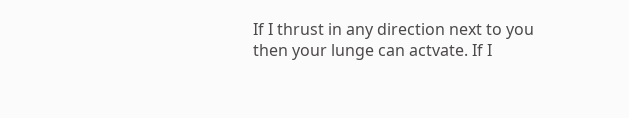If I thrust in any direction next to you then your lunge can actvate. If I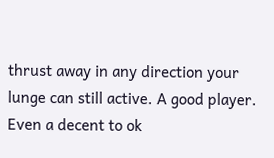thrust away in any direction your lunge can still active. A good player. Even a decent to ok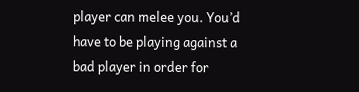player can melee you. You’d have to be playing against a bad player in order for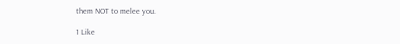them NOT to melee you.

1 Like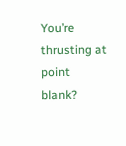You’re thrusting at point blank?